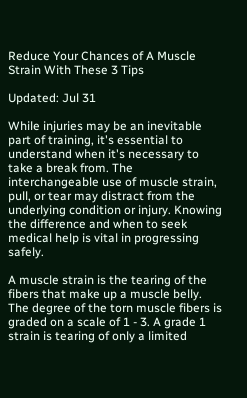Reduce Your Chances of A Muscle Strain With These 3 Tips

Updated: Jul 31

While injuries may be an inevitable part of training, it's essential to understand when it's necessary to take a break from. The interchangeable use of muscle strain, pull, or tear may distract from the underlying condition or injury. Knowing the difference and when to seek medical help is vital in progressing safely.

A muscle strain is the tearing of the fibers that make up a muscle belly. The degree of the torn muscle fibers is graded on a scale of 1 - 3. A grade 1 strain is tearing of only a limited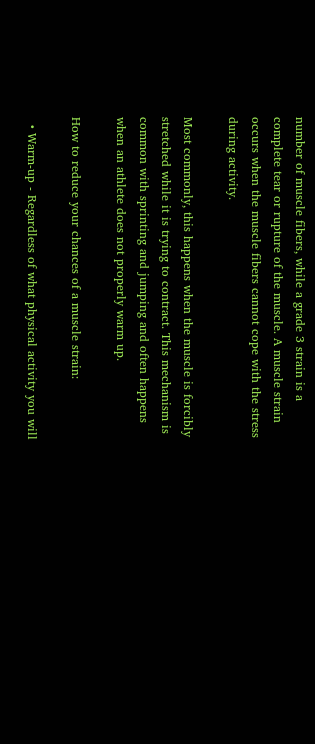number of muscle fibers, while a grade 3 strain is a complete tear or rupture of the muscle. A muscle strain occurs when the muscle fibers cannot cope with the stress during activity.

Most commonly, this happens when the muscle is forcibly stretched while it is trying to contract. This mechanism is common with sprinting and jumping and often happens when an athlete does not properly warm up.

How to reduce your chances of a muscle strain:

  • Warm-up - Regardless of what physical activity you will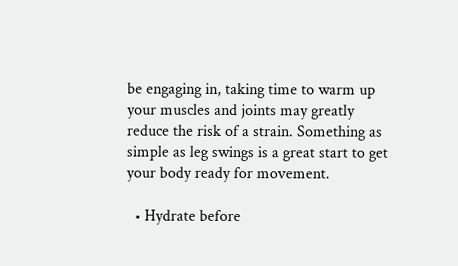be engaging in, taking time to warm up your muscles and joints may greatly reduce the risk of a strain. Something as simple as leg swings is a great start to get your body ready for movement.

  • Hydrate before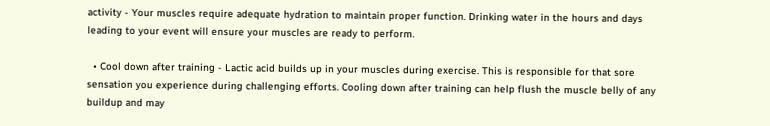activity - Your muscles require adequate hydration to maintain proper function. Drinking water in the hours and days leading to your event will ensure your muscles are ready to perform.

  • Cool down after training - Lactic acid builds up in your muscles during exercise. This is responsible for that sore sensation you experience during challenging efforts. Cooling down after training can help flush the muscle belly of any buildup and may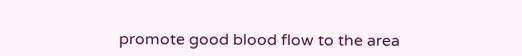promote good blood flow to the area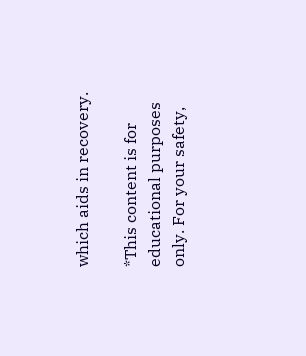which aids in recovery.

*This content is for educational purposes only. For your safety,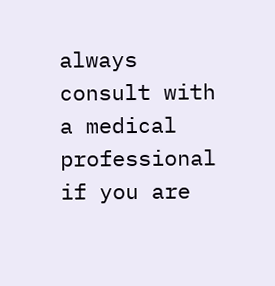always consult with a medical professional if you are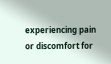experiencing pain or discomfort for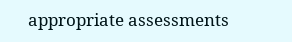appropriate assessments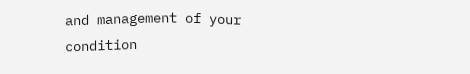and management of your condition